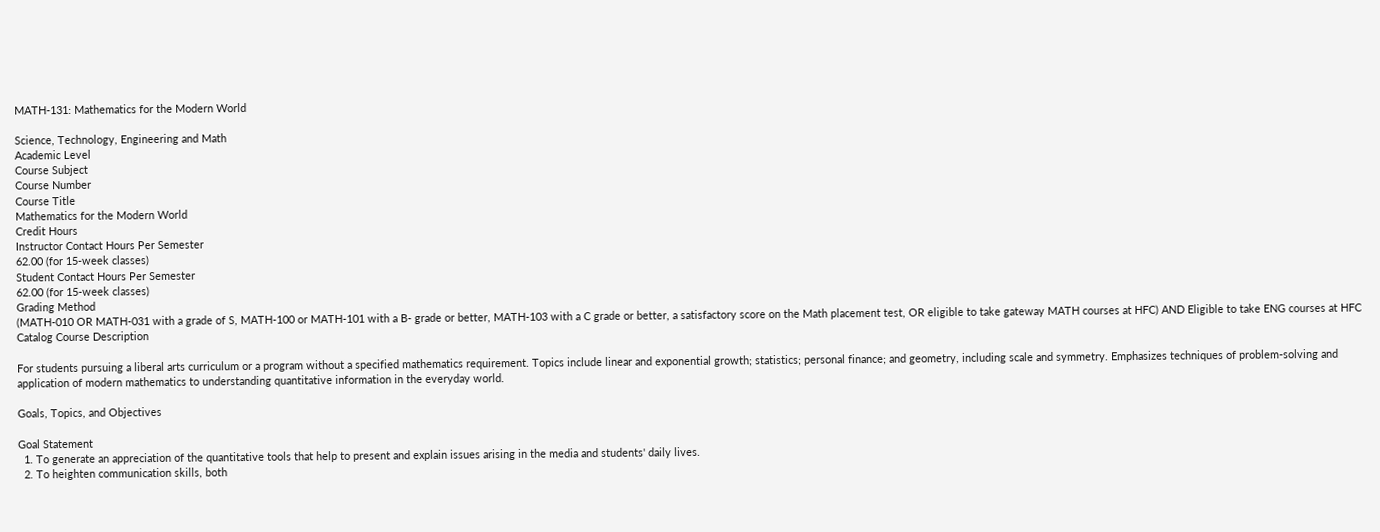MATH-131: Mathematics for the Modern World

Science, Technology, Engineering and Math
Academic Level
Course Subject
Course Number
Course Title
Mathematics for the Modern World
Credit Hours
Instructor Contact Hours Per Semester
62.00 (for 15-week classes)
Student Contact Hours Per Semester
62.00 (for 15-week classes)
Grading Method
(MATH-010 OR MATH-031 with a grade of S, MATH-100 or MATH-101 with a B- grade or better, MATH-103 with a C grade or better, a satisfactory score on the Math placement test, OR eligible to take gateway MATH courses at HFC) AND Eligible to take ENG courses at HFC
Catalog Course Description

For students pursuing a liberal arts curriculum or a program without a specified mathematics requirement. Topics include linear and exponential growth; statistics; personal finance; and geometry, including scale and symmetry. Emphasizes techniques of problem-solving and application of modern mathematics to understanding quantitative information in the everyday world.

Goals, Topics, and Objectives

Goal Statement
  1. To generate an appreciation of the quantitative tools that help to present and explain issues arising in the media and students' daily lives.
  2. To heighten communication skills, both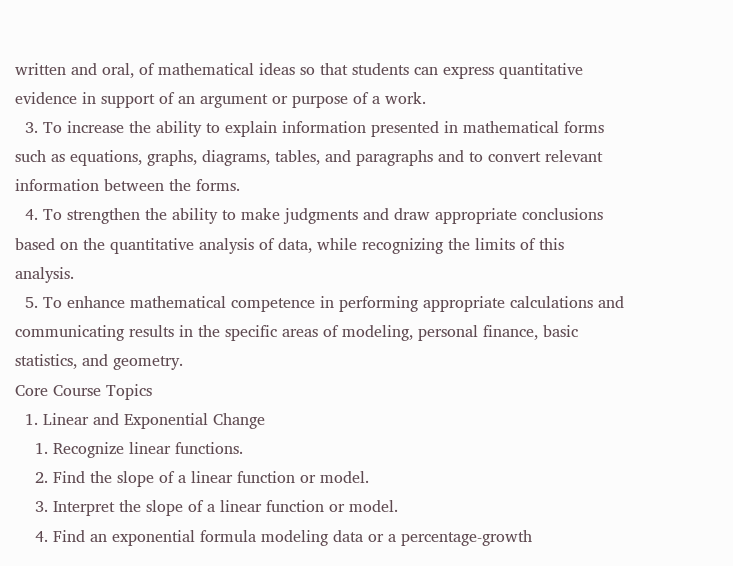written and oral, of mathematical ideas so that students can express quantitative evidence in support of an argument or purpose of a work.
  3. To increase the ability to explain information presented in mathematical forms such as equations, graphs, diagrams, tables, and paragraphs and to convert relevant information between the forms.
  4. To strengthen the ability to make judgments and draw appropriate conclusions based on the quantitative analysis of data, while recognizing the limits of this analysis.
  5. To enhance mathematical competence in performing appropriate calculations and communicating results in the specific areas of modeling, personal finance, basic statistics, and geometry.
Core Course Topics
  1. Linear and Exponential Change
    1. Recognize linear functions.
    2. Find the slope of a linear function or model.
    3. Interpret the slope of a linear function or model.
    4. Find an exponential formula modeling data or a percentage-growth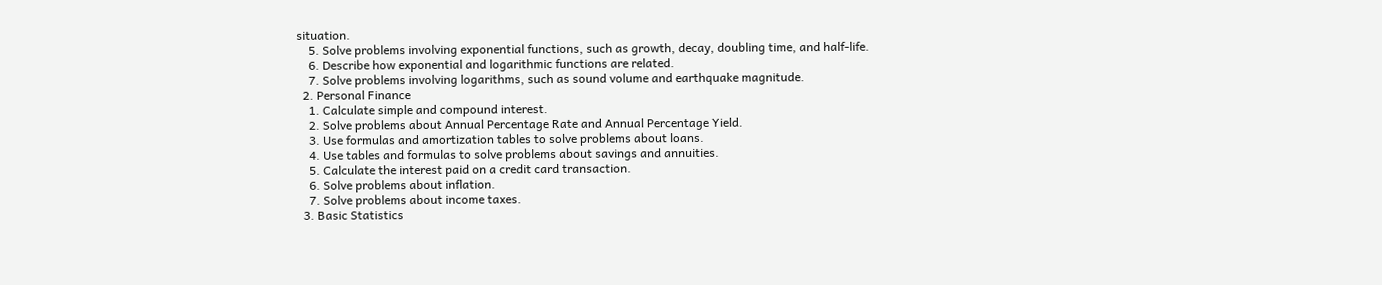situation.
    5. Solve problems involving exponential functions, such as growth, decay, doubling time, and half-life.
    6. Describe how exponential and logarithmic functions are related.
    7. Solve problems involving logarithms, such as sound volume and earthquake magnitude.
  2. Personal Finance
    1. Calculate simple and compound interest.
    2. Solve problems about Annual Percentage Rate and Annual Percentage Yield.
    3. Use formulas and amortization tables to solve problems about loans.
    4. Use tables and formulas to solve problems about savings and annuities.
    5. Calculate the interest paid on a credit card transaction.
    6. Solve problems about inflation.
    7. Solve problems about income taxes.
  3. Basic Statistics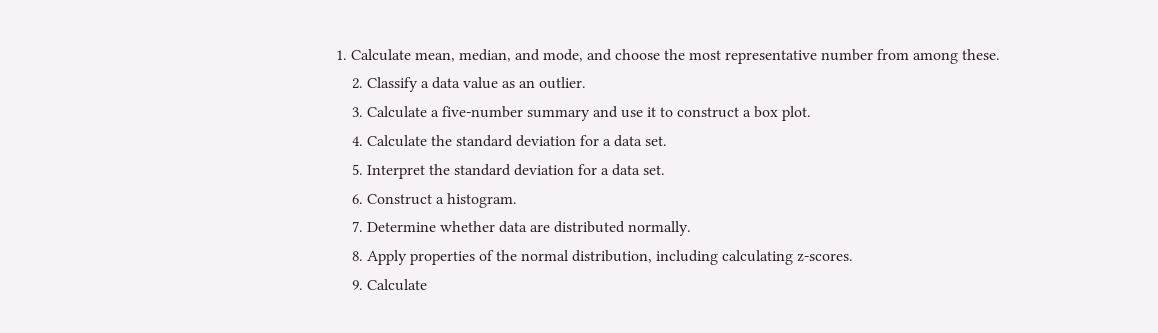1. Calculate mean, median, and mode, and choose the most representative number from among these.
    2. Classify a data value as an outlier.
    3. Calculate a five-number summary and use it to construct a box plot.
    4. Calculate the standard deviation for a data set.
    5. Interpret the standard deviation for a data set.
    6. Construct a histogram.
    7. Determine whether data are distributed normally.
    8. Apply properties of the normal distribution, including calculating z-scores.
    9. Calculate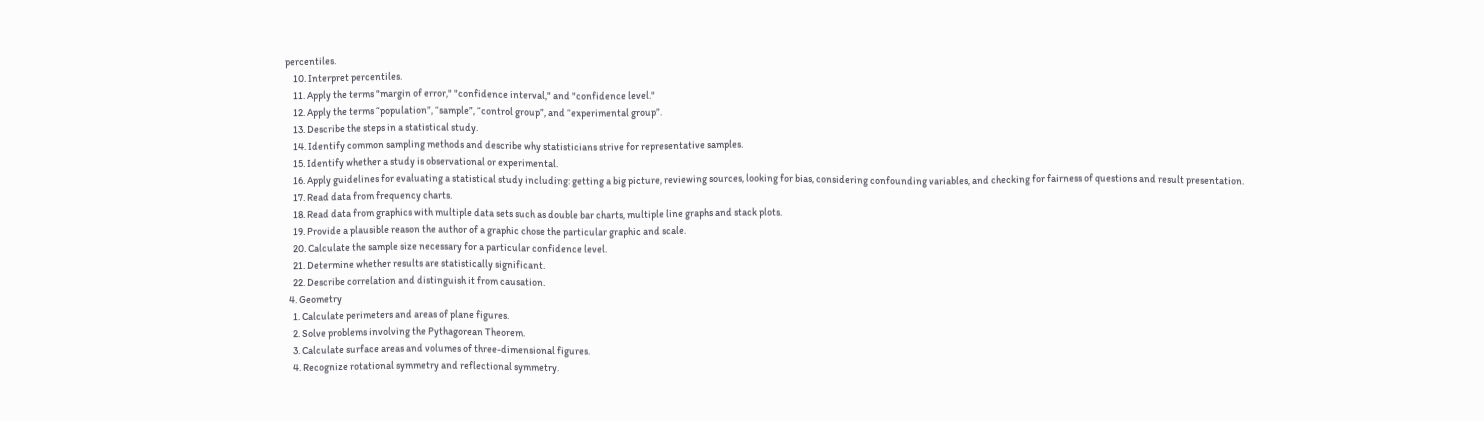percentiles.
    10. Interpret percentiles.
    11. Apply the terms "margin of error," "confidence interval," and "confidence level."
    12. Apply the terms “population”, “sample”, “control group”, and “experimental group”.
    13. Describe the steps in a statistical study.
    14. Identify common sampling methods and describe why statisticians strive for representative samples.
    15. Identify whether a study is observational or experimental.
    16. Apply guidelines for evaluating a statistical study including: getting a big picture, reviewing sources, looking for bias, considering confounding variables, and checking for fairness of questions and result presentation.
    17. Read data from frequency charts.
    18. Read data from graphics with multiple data sets such as double bar charts, multiple line graphs and stack plots.
    19. Provide a plausible reason the author of a graphic chose the particular graphic and scale.
    20. Calculate the sample size necessary for a particular confidence level.
    21. Determine whether results are statistically significant.
    22. Describe correlation and distinguish it from causation.
  4. Geometry
    1. Calculate perimeters and areas of plane figures.
    2. Solve problems involving the Pythagorean Theorem.
    3. Calculate surface areas and volumes of three-dimensional figures.
    4. Recognize rotational symmetry and reflectional symmetry.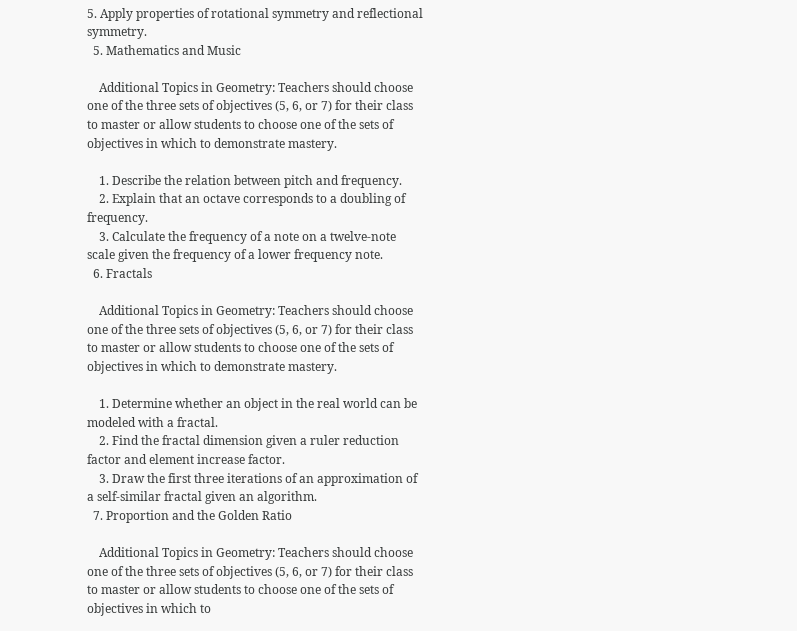5. Apply properties of rotational symmetry and reflectional symmetry.
  5. Mathematics and Music

    Additional Topics in Geometry: Teachers should choose one of the three sets of objectives (5, 6, or 7) for their class to master or allow students to choose one of the sets of objectives in which to demonstrate mastery.

    1. Describe the relation between pitch and frequency.
    2. Explain that an octave corresponds to a doubling of frequency.
    3. Calculate the frequency of a note on a twelve-note scale given the frequency of a lower frequency note.
  6. Fractals

    Additional Topics in Geometry: Teachers should choose one of the three sets of objectives (5, 6, or 7) for their class to master or allow students to choose one of the sets of objectives in which to demonstrate mastery.

    1. Determine whether an object in the real world can be modeled with a fractal.
    2. Find the fractal dimension given a ruler reduction factor and element increase factor.
    3. Draw the first three iterations of an approximation of a self-similar fractal given an algorithm.
  7. Proportion and the Golden Ratio

    Additional Topics in Geometry: Teachers should choose one of the three sets of objectives (5, 6, or 7) for their class to master or allow students to choose one of the sets of objectives in which to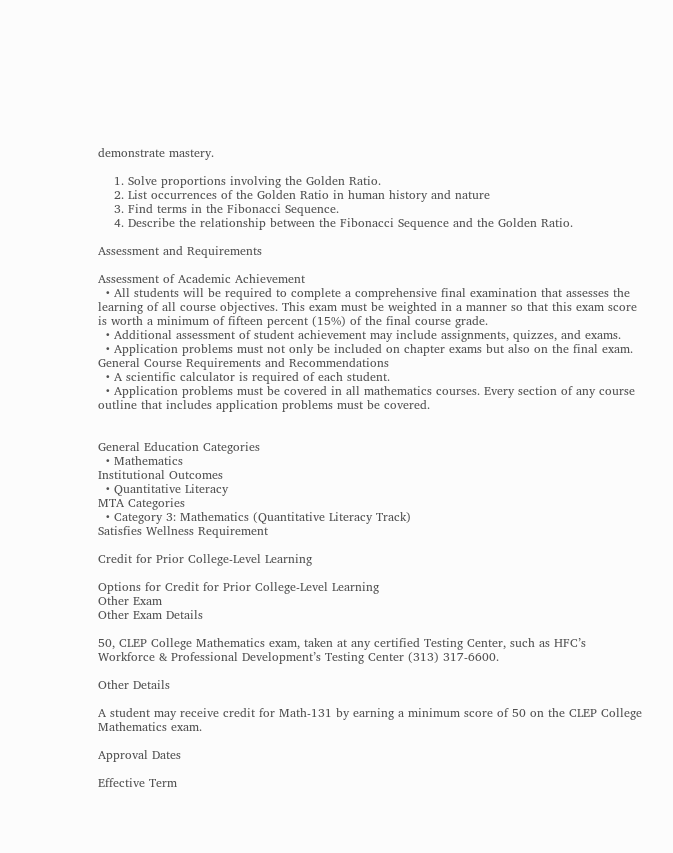demonstrate mastery.

    1. Solve proportions involving the Golden Ratio.
    2. List occurrences of the Golden Ratio in human history and nature
    3. Find terms in the Fibonacci Sequence.
    4. Describe the relationship between the Fibonacci Sequence and the Golden Ratio.

Assessment and Requirements

Assessment of Academic Achievement
  • All students will be required to complete a comprehensive final examination that assesses the learning of all course objectives. This exam must be weighted in a manner so that this exam score is worth a minimum of fifteen percent (15%) of the final course grade.
  • Additional assessment of student achievement may include assignments, quizzes, and exams.
  • Application problems must not only be included on chapter exams but also on the final exam.
General Course Requirements and Recommendations
  • A scientific calculator is required of each student.
  • Application problems must be covered in all mathematics courses. Every section of any course outline that includes application problems must be covered.


General Education Categories
  • Mathematics
Institutional Outcomes
  • Quantitative Literacy
MTA Categories
  • Category 3: Mathematics (Quantitative Literacy Track)
Satisfies Wellness Requirement

Credit for Prior College-Level Learning

Options for Credit for Prior College-Level Learning
Other Exam
Other Exam Details

50, CLEP College Mathematics exam, taken at any certified Testing Center, such as HFC’s Workforce & Professional Development’s Testing Center (313) 317-6600.

Other Details

A student may receive credit for Math-131 by earning a minimum score of 50 on the CLEP College Mathematics exam.

Approval Dates

Effective Term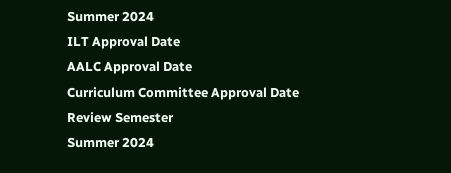Summer 2024
ILT Approval Date
AALC Approval Date
Curriculum Committee Approval Date
Review Semester
Summer 2024